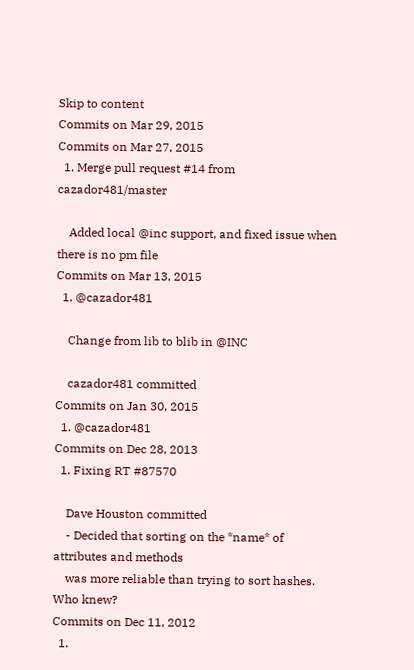Skip to content
Commits on Mar 29, 2015
Commits on Mar 27, 2015
  1. Merge pull request #14 from cazador481/master

    Added local @inc support, and fixed issue when there is no pm file
Commits on Mar 13, 2015
  1. @cazador481

    Change from lib to blib in @INC

    cazador481 committed
Commits on Jan 30, 2015
  1. @cazador481
Commits on Dec 28, 2013
  1. Fixing RT #87570

    Dave Houston committed
    - Decided that sorting on the *name* of attributes and methods
    was more reliable than trying to sort hashes.  Who knew?
Commits on Dec 11, 2012
  1.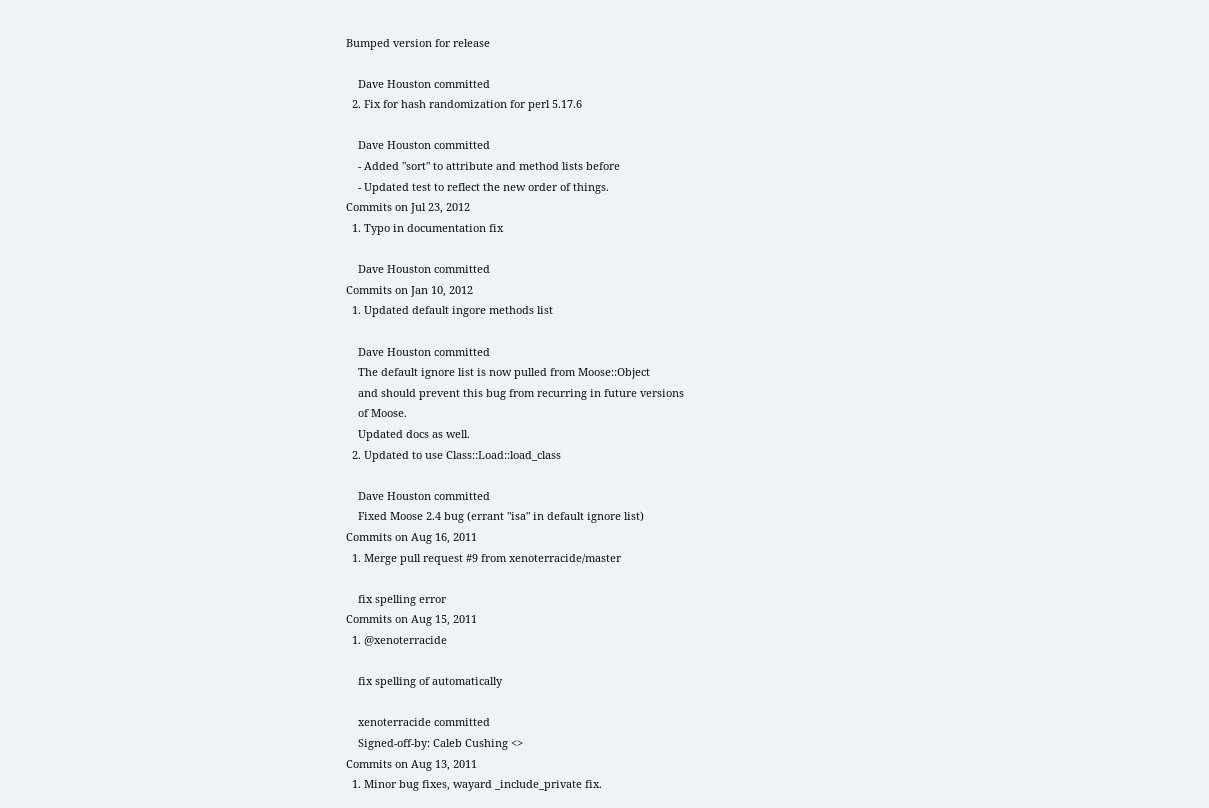Bumped version for release

    Dave Houston committed
  2. Fix for hash randomization for perl 5.17.6

    Dave Houston committed
    - Added "sort" to attribute and method lists before
    - Updated test to reflect the new order of things.
Commits on Jul 23, 2012
  1. Typo in documentation fix

    Dave Houston committed
Commits on Jan 10, 2012
  1. Updated default ingore methods list

    Dave Houston committed
    The default ignore list is now pulled from Moose::Object
    and should prevent this bug from recurring in future versions
    of Moose.
    Updated docs as well.
  2. Updated to use Class::Load::load_class

    Dave Houston committed
    Fixed Moose 2.4 bug (errant "isa" in default ignore list)
Commits on Aug 16, 2011
  1. Merge pull request #9 from xenoterracide/master

    fix spelling error
Commits on Aug 15, 2011
  1. @xenoterracide

    fix spelling of automatically

    xenoterracide committed
    Signed-off-by: Caleb Cushing <>
Commits on Aug 13, 2011
  1. Minor bug fixes, wayard _include_private fix.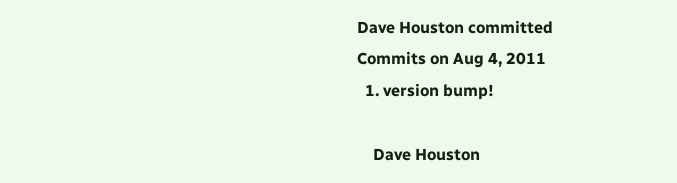Dave Houston committed
Commits on Aug 4, 2011
  1. version bump!

    Dave Houston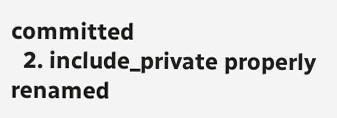committed
  2. include_private properly renamed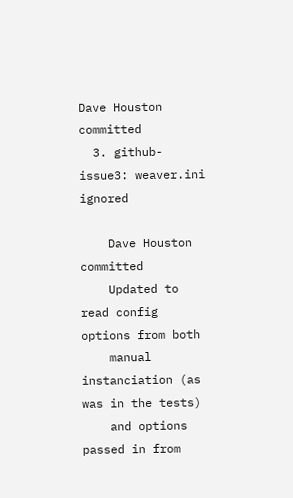Dave Houston committed
  3. github-issue3: weaver.ini ignored

    Dave Houston committed
    Updated to read config options from both
    manual instanciation (as was in the tests)
    and options passed in from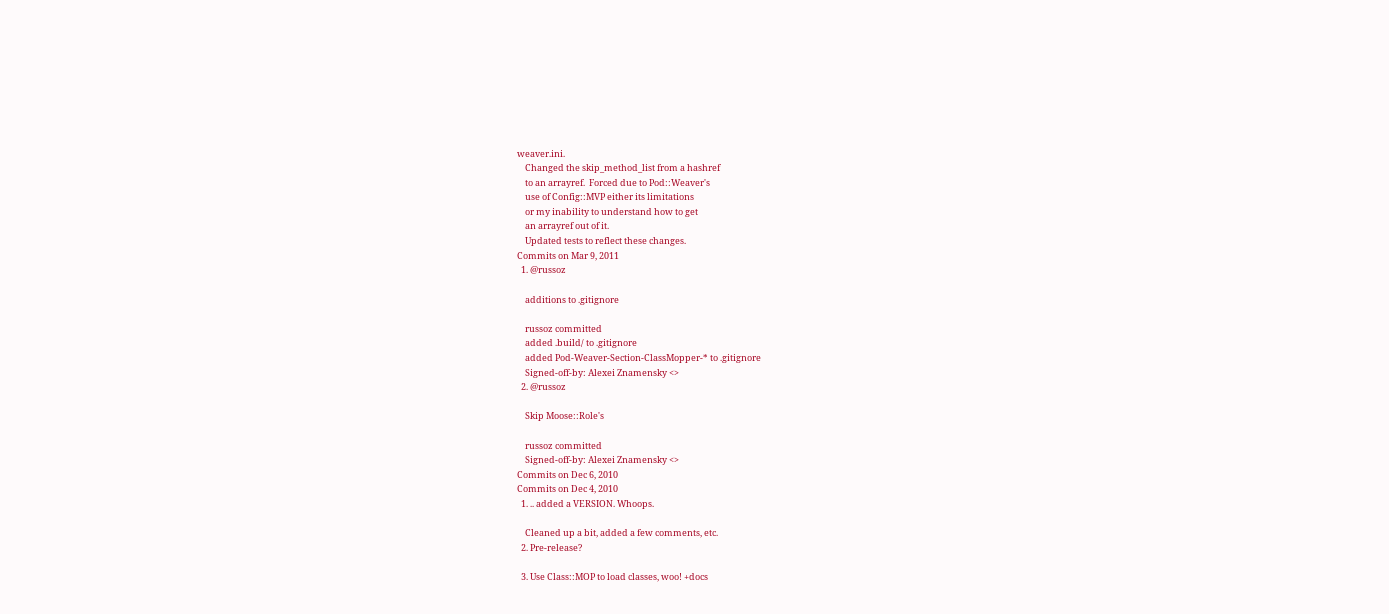weaver.ini.
    Changed the skip_method_list from a hashref
    to an arrayref.  Forced due to Pod::Weaver's
    use of Config::MVP either its limitations
    or my inability to understand how to get
    an arrayref out of it.
    Updated tests to reflect these changes.
Commits on Mar 9, 2011
  1. @russoz

    additions to .gitignore

    russoz committed
    added .build/ to .gitignore
    added Pod-Weaver-Section-ClassMopper-* to .gitignore
    Signed-off-by: Alexei Znamensky <>
  2. @russoz

    Skip Moose::Role's

    russoz committed
    Signed-off-by: Alexei Znamensky <>
Commits on Dec 6, 2010
Commits on Dec 4, 2010
  1. .. added a VERSION. Whoops.

    Cleaned up a bit, added a few comments, etc.
  2. Pre-release?

  3. Use Class::MOP to load classes, woo! +docs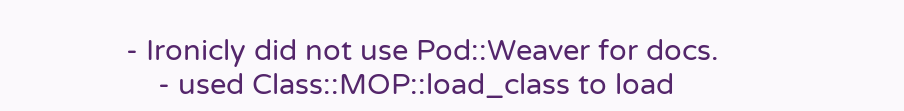- Ironicly did not use Pod::Weaver for docs.
    - used Class::MOP::load_class to load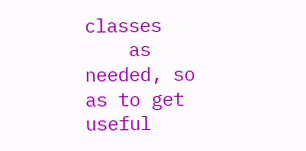classes
    as needed, so as to get useful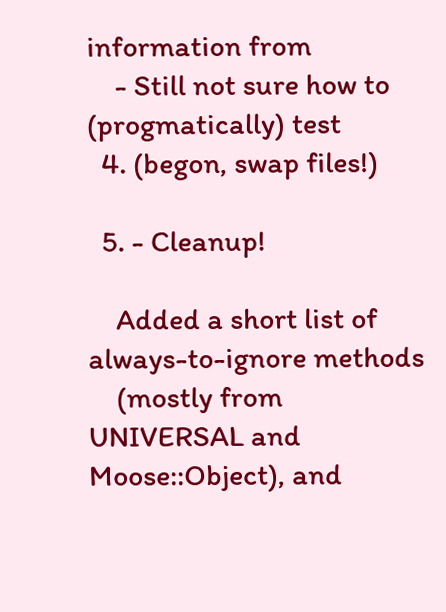information from
    - Still not sure how to (progmatically) test
  4. (begon, swap files!)

  5. - Cleanup!

    Added a short list of always-to-ignore methods
    (mostly from UNIVERSAL and Moose::Object), and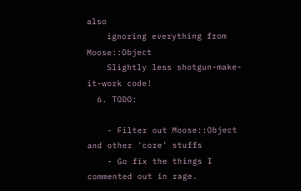also
    ignoring everything from Moose::Object
    Slightly less shotgun-make-it-work code!
  6. TODO:

    - Filter out Moose::Object and other 'core' stuffs
    - Go fix the things I commented out in rage.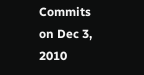Commits on Dec 3, 2010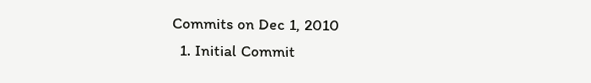Commits on Dec 1, 2010
  1. Initial Commit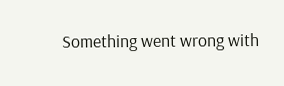Something went wrong with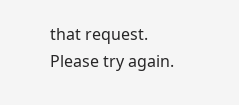that request. Please try again.